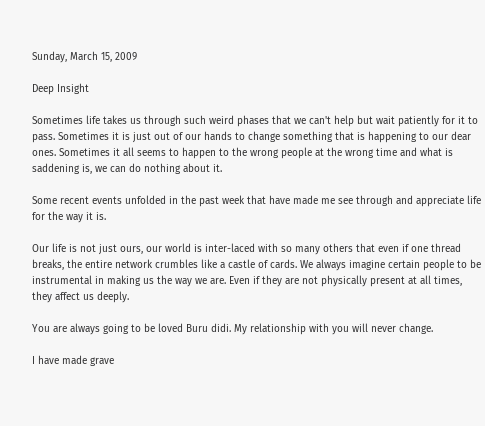Sunday, March 15, 2009

Deep Insight

Sometimes life takes us through such weird phases that we can't help but wait patiently for it to pass. Sometimes it is just out of our hands to change something that is happening to our dear ones. Sometimes it all seems to happen to the wrong people at the wrong time and what is saddening is, we can do nothing about it.

Some recent events unfolded in the past week that have made me see through and appreciate life for the way it is.

Our life is not just ours, our world is inter-laced with so many others that even if one thread breaks, the entire network crumbles like a castle of cards. We always imagine certain people to be instrumental in making us the way we are. Even if they are not physically present at all times, they affect us deeply.

You are always going to be loved Buru didi. My relationship with you will never change.

I have made grave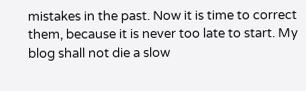mistakes in the past. Now it is time to correct them, because it is never too late to start. My blog shall not die a slow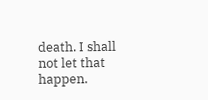death. I shall not let that happen.